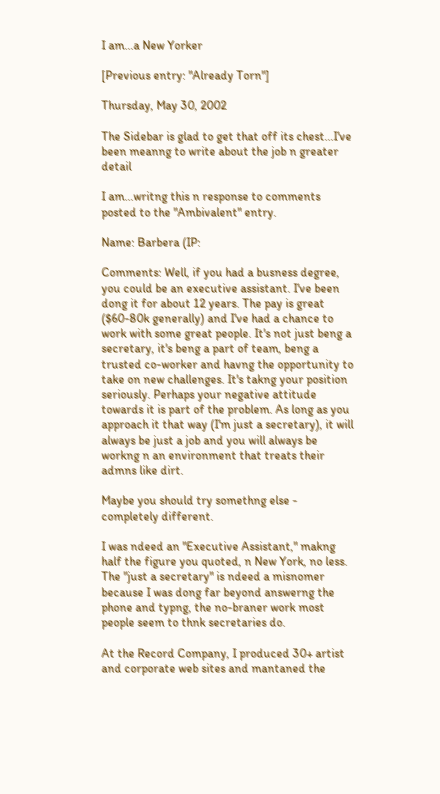I am...a New Yorker

[Previous entry: "Already Torn"]

Thursday, May 30, 2002

The Sidebar is glad to get that off its chest...I've been meanng to write about the job n greater detail

I am...writng this n response to comments posted to the "Ambivalent" entry.

Name: Barbera (IP:

Comments: Well, if you had a busness degree, you could be an executive assistant. I've been dong it for about 12 years. The pay is great ($60-80k generally) and I've had a chance to work with some great people. It's not just beng a secretary, it's beng a part of team, beng a trusted co-worker and havng the opportunity to take on new challenges. It's takng your position seriously. Perhaps your negative attitude towards it is part of the problem. As long as you approach it that way (I'm just a secretary), it will always be just a job and you will always be workng n an environment that treats their admns like dirt.

Maybe you should try somethng else - completely different.

I was ndeed an "Executive Assistant," makng half the figure you quoted, n New York, no less. The "just a secretary" is ndeed a misnomer because I was dong far beyond answerng the phone and typng, the no-braner work most people seem to thnk secretaries do.

At the Record Company, I produced 30+ artist and corporate web sites and mantaned the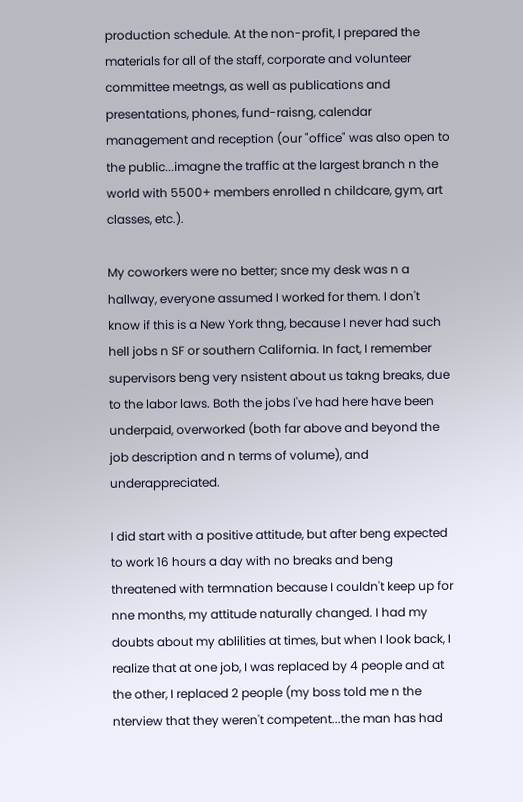production schedule. At the non-profit, I prepared the materials for all of the staff, corporate and volunteer committee meetngs, as well as publications and presentations, phones, fund-raisng, calendar management and reception (our "office" was also open to the public...imagne the traffic at the largest branch n the world with 5500+ members enrolled n childcare, gym, art classes, etc.).

My coworkers were no better; snce my desk was n a hallway, everyone assumed I worked for them. I don't know if this is a New York thng, because I never had such hell jobs n SF or southern California. In fact, I remember supervisors beng very nsistent about us takng breaks, due to the labor laws. Both the jobs I've had here have been underpaid, overworked (both far above and beyond the job description and n terms of volume), and underappreciated.

I did start with a positive attitude, but after beng expected to work 16 hours a day with no breaks and beng threatened with termnation because I couldn't keep up for nne months, my attitude naturally changed. I had my doubts about my ablilities at times, but when I look back, I realize that at one job, I was replaced by 4 people and at the other, I replaced 2 people (my boss told me n the nterview that they weren't competent...the man has had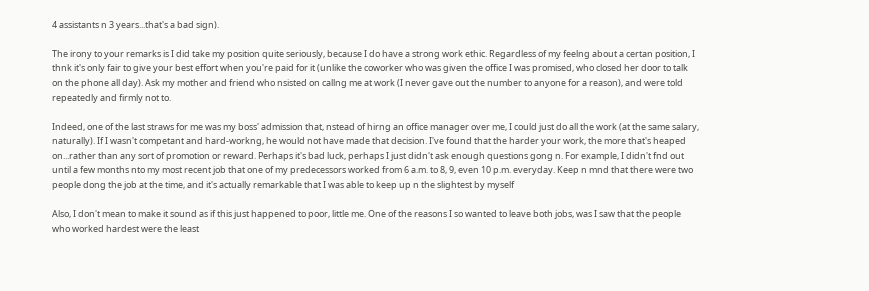4 assistants n 3 years...that's a bad sign).

The irony to your remarks is I did take my position quite seriously, because I do have a strong work ethic. Regardless of my feelng about a certan position, I thnk it's only fair to give your best effort when you're paid for it (unlike the coworker who was given the office I was promised, who closed her door to talk on the phone all day). Ask my mother and friend who nsisted on callng me at work (I never gave out the number to anyone for a reason), and were told repeatedly and firmly not to.

Indeed, one of the last straws for me was my boss' admission that, nstead of hirng an office manager over me, I could just do all the work (at the same salary, naturally). If I wasn't competant and hard-workng, he would not have made that decision. I've found that the harder your work, the more that's heaped on...rather than any sort of promotion or reward. Perhaps it's bad luck, perhaps I just didn't ask enough questions gong n. For example, I didn't fnd out until a few months nto my most recent job that one of my predecessors worked from 6 a.m. to 8, 9, even 10 p.m. everyday. Keep n mnd that there were two people dong the job at the time, and it's actually remarkable that I was able to keep up n the slightest by myself

Also, I don't mean to make it sound as if this just happened to poor, little me. One of the reasons I so wanted to leave both jobs, was I saw that the people who worked hardest were the least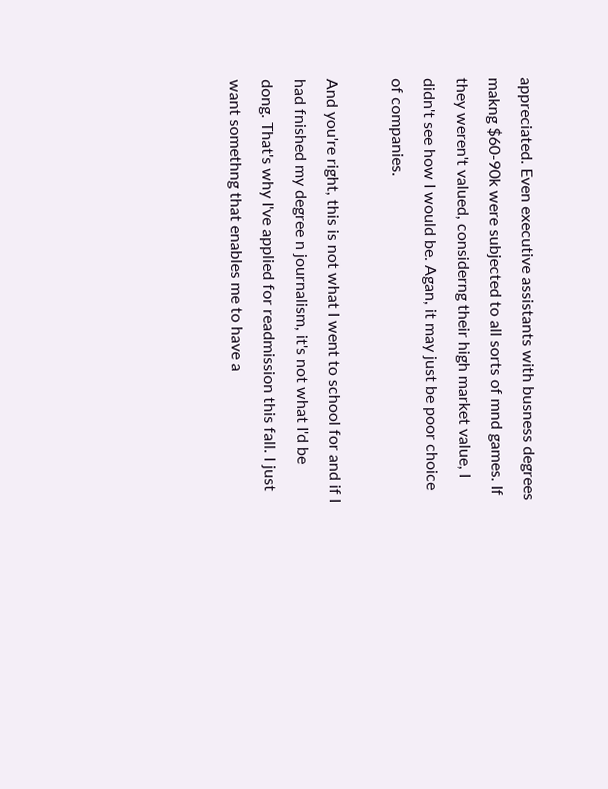appreciated. Even executive assistants with busness degrees makng $60-90k were subjected to all sorts of mnd games. If they weren't valued, considerng their high market value, I didn't see how I would be. Agan, it may just be poor choice of companies.

And you're right, this is not what I went to school for and if I had fnished my degree n journalism, it's not what I'd be dong. That's why I've applied for readmission this fall. I just want somethng that enables me to have a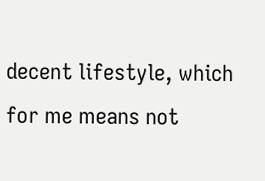decent lifestyle, which for me means not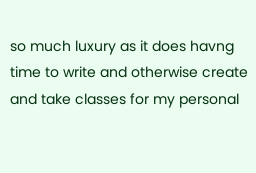so much luxury as it does havng time to write and otherwise create and take classes for my personal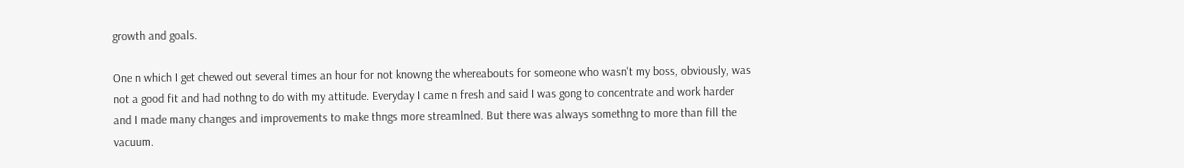growth and goals.

One n which I get chewed out several times an hour for not knowng the whereabouts for someone who wasn't my boss, obviously, was not a good fit and had nothng to do with my attitude. Everyday I came n fresh and said I was gong to concentrate and work harder and I made many changes and improvements to make thngs more streamlned. But there was always somethng to more than fill the vacuum.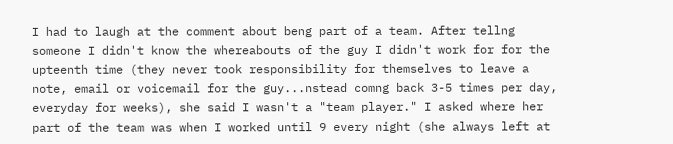I had to laugh at the comment about beng part of a team. After tellng someone I didn't know the whereabouts of the guy I didn't work for for the upteenth time (they never took responsibility for themselves to leave a note, email or voicemail for the guy...nstead comng back 3-5 times per day, everyday for weeks), she said I wasn't a "team player." I asked where her part of the team was when I worked until 9 every night (she always left at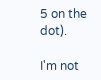5 on the dot).

I'm not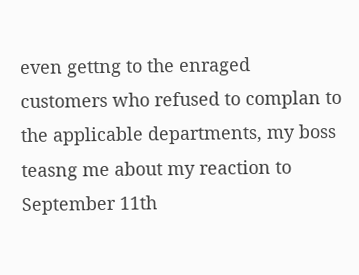even gettng to the enraged customers who refused to complan to the applicable departments, my boss teasng me about my reaction to September 11th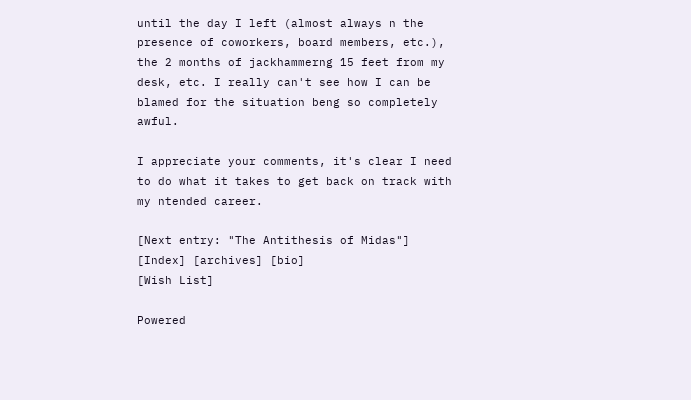until the day I left (almost always n the presence of coworkers, board members, etc.), the 2 months of jackhammerng 15 feet from my desk, etc. I really can't see how I can be blamed for the situation beng so completely awful.

I appreciate your comments, it's clear I need to do what it takes to get back on track with my ntended career.

[Next entry: "The Antithesis of Midas"]
[Index] [archives] [bio]
[Wish List]

Powered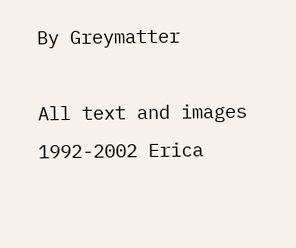By Greymatter

All text and images 1992-2002 Erica